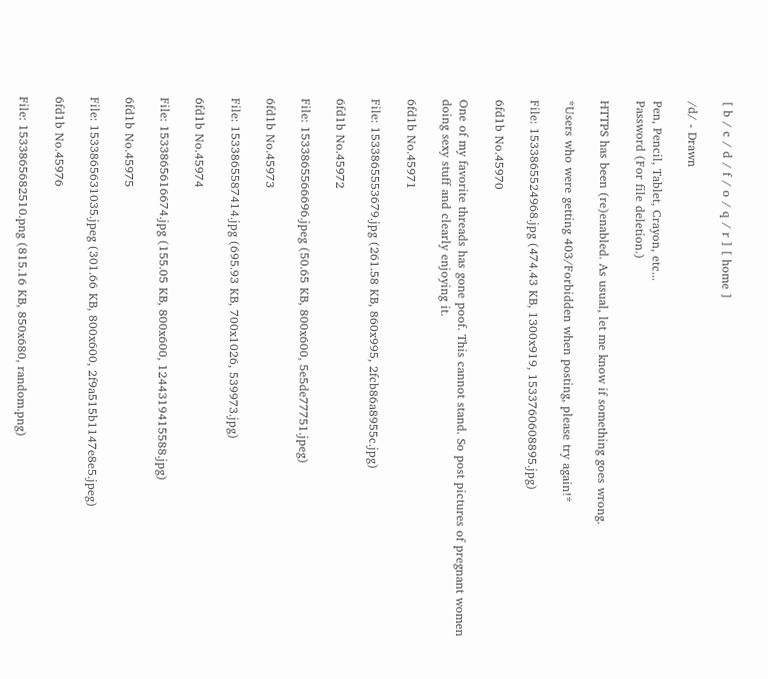[ b / c / d / f / o / q / r ] [ home ]

/d/ - Drawn

Pen, Pencil, Tablet, Crayon, etc...
Password (For file deletion.)

HTTPS has been (re)enabled. As usual, let me know if something goes wrong.

*Users who were getting 403/Forbidden when posting, please try again!*

File: 1533865524968.jpg (474.43 KB, 1300x919, 1533760608895.jpg)

6fd1b No.45970

One of my favorite threads has gone poof. This cannot stand. So post pictures of pregnant women doing sexy stuff and clearly enjoying it.

6fd1b No.45971

File: 1533865553679.jpg (261.58 KB, 860x995, 2fcb86a8955c.jpg)

6fd1b No.45972

File: 1533865566696.jpeg (50.65 KB, 800x600, 5e5de77751.jpeg)

6fd1b No.45973

File: 1533865587414.jpg (695.93 KB, 700x1026, 539973.jpg)

6fd1b No.45974

File: 1533865616674.jpg (155.05 KB, 800x600, 1244319415588.jpg)

6fd1b No.45975

File: 1533865631035.jpeg (301.66 KB, 800x600, 2f9a515b1147e8e5.jpeg)

6fd1b No.45976

File: 1533865682510.png (815.16 KB, 850x680, random.png)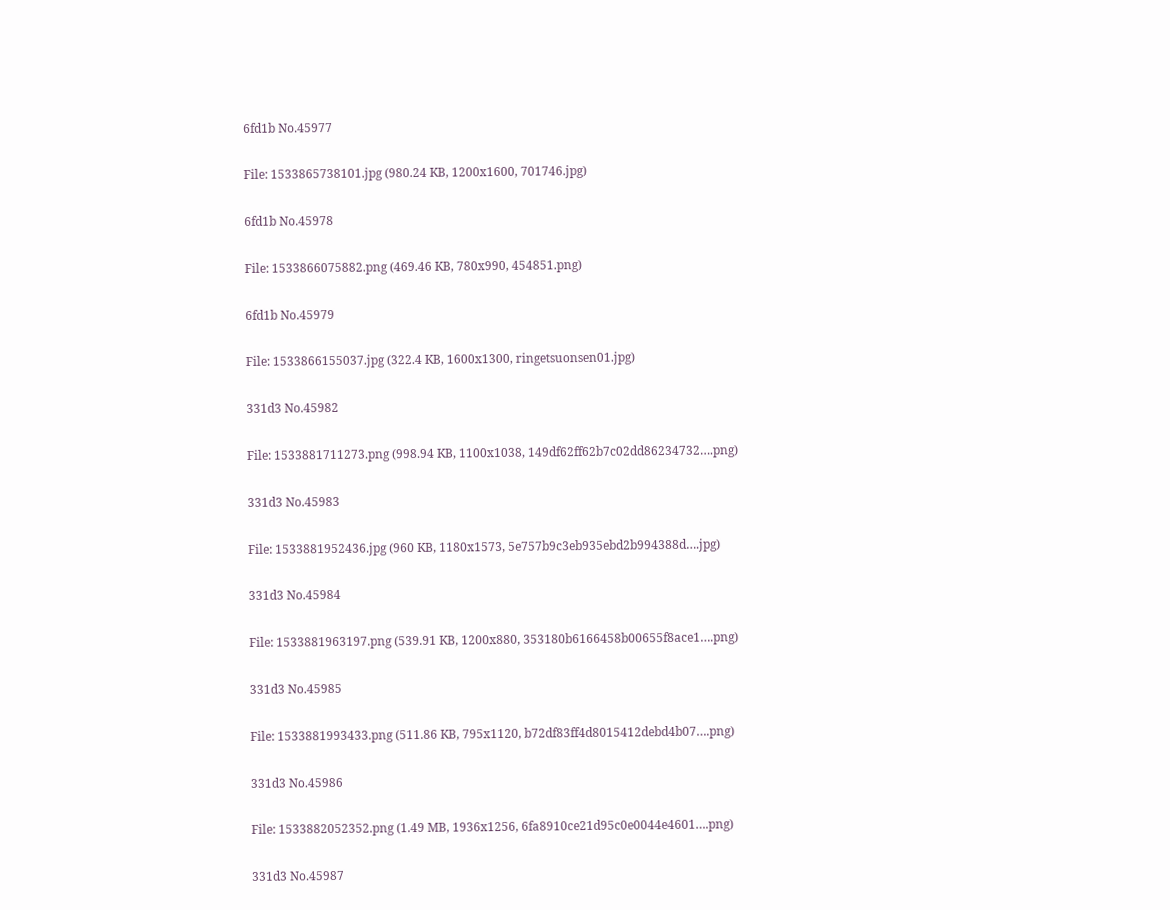6fd1b No.45977

File: 1533865738101.jpg (980.24 KB, 1200x1600, 701746.jpg)

6fd1b No.45978

File: 1533866075882.png (469.46 KB, 780x990, 454851.png)

6fd1b No.45979

File: 1533866155037.jpg (322.4 KB, 1600x1300, ringetsuonsen01.jpg)

331d3 No.45982

File: 1533881711273.png (998.94 KB, 1100x1038, 149df62ff62b7c02dd86234732….png)

331d3 No.45983

File: 1533881952436.jpg (960 KB, 1180x1573, 5e757b9c3eb935ebd2b994388d….jpg)

331d3 No.45984

File: 1533881963197.png (539.91 KB, 1200x880, 353180b6166458b00655f8ace1….png)

331d3 No.45985

File: 1533881993433.png (511.86 KB, 795x1120, b72df83ff4d8015412debd4b07….png)

331d3 No.45986

File: 1533882052352.png (1.49 MB, 1936x1256, 6fa8910ce21d95c0e0044e4601….png)

331d3 No.45987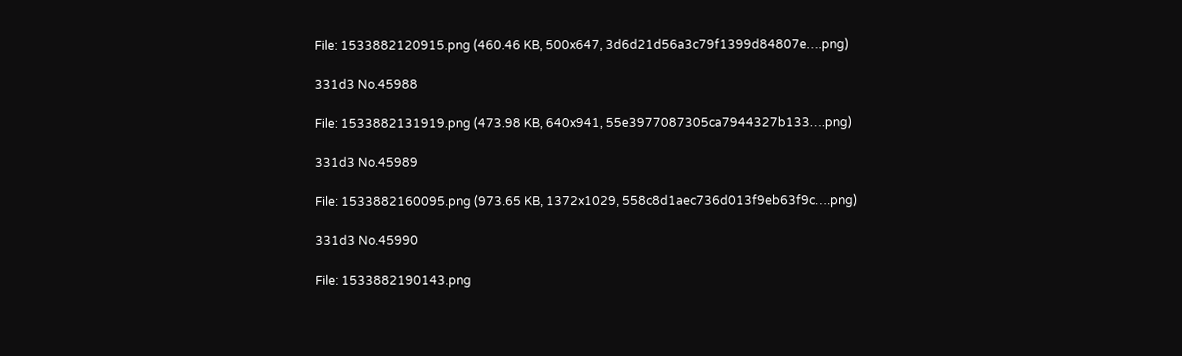File: 1533882120915.png (460.46 KB, 500x647, 3d6d21d56a3c79f1399d84807e….png)

331d3 No.45988

File: 1533882131919.png (473.98 KB, 640x941, 55e3977087305ca7944327b133….png)

331d3 No.45989

File: 1533882160095.png (973.65 KB, 1372x1029, 558c8d1aec736d013f9eb63f9c….png)

331d3 No.45990

File: 1533882190143.png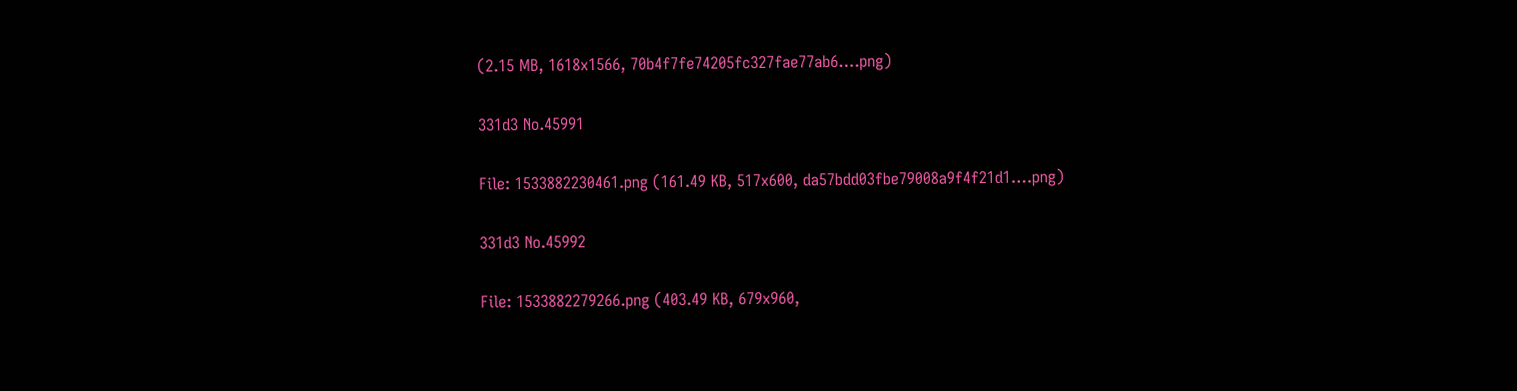(2.15 MB, 1618x1566, 70b4f7fe74205fc327fae77ab6….png)

331d3 No.45991

File: 1533882230461.png (161.49 KB, 517x600, da57bdd03fbe79008a9f4f21d1….png)

331d3 No.45992

File: 1533882279266.png (403.49 KB, 679x960,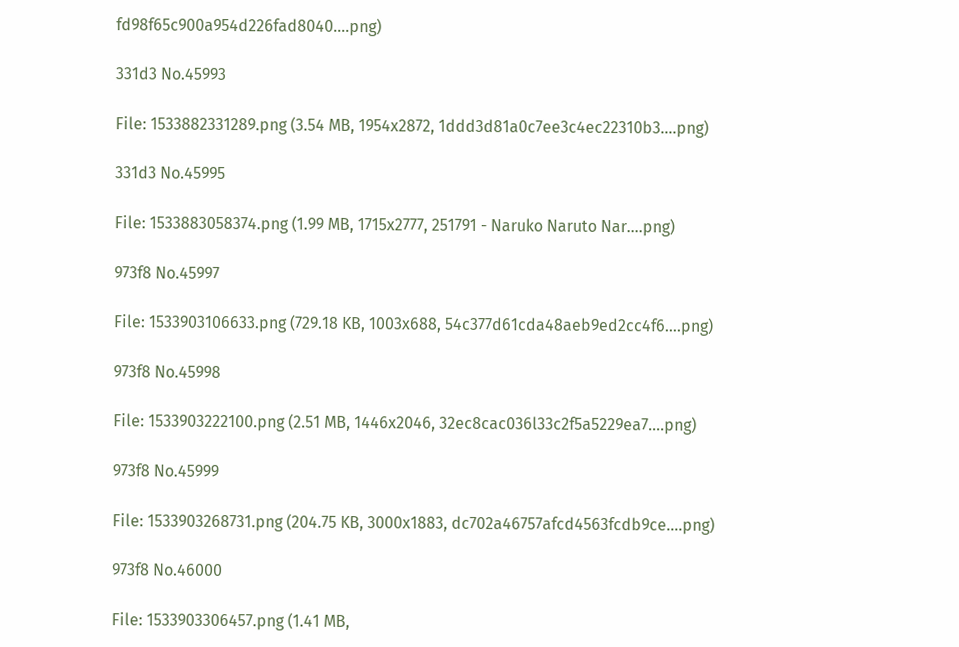fd98f65c900a954d226fad8040….png)

331d3 No.45993

File: 1533882331289.png (3.54 MB, 1954x2872, 1ddd3d81a0c7ee3c4ec22310b3….png)

331d3 No.45995

File: 1533883058374.png (1.99 MB, 1715x2777, 251791 - Naruko Naruto Nar….png)

973f8 No.45997

File: 1533903106633.png (729.18 KB, 1003x688, 54c377d61cda48aeb9ed2cc4f6….png)

973f8 No.45998

File: 1533903222100.png (2.51 MB, 1446x2046, 32ec8cac036l33c2f5a5229ea7….png)

973f8 No.45999

File: 1533903268731.png (204.75 KB, 3000x1883, dc702a46757afcd4563fcdb9ce….png)

973f8 No.46000

File: 1533903306457.png (1.41 MB,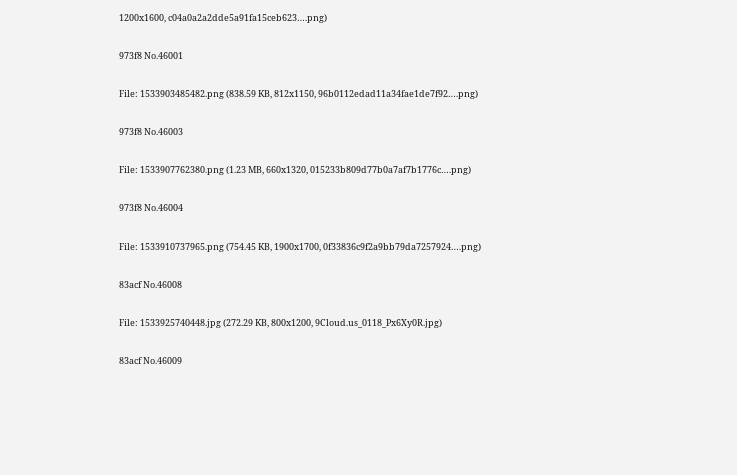1200x1600, c04a0a2a2dde5a91fa15ceb623….png)

973f8 No.46001

File: 1533903485482.png (838.59 KB, 812x1150, 96b0112edad11a34fae1de7f92….png)

973f8 No.46003

File: 1533907762380.png (1.23 MB, 660x1320, 015233b809d77b0a7af7b1776c….png)

973f8 No.46004

File: 1533910737965.png (754.45 KB, 1900x1700, 0f33836c9f2a9bb79da7257924….png)

83acf No.46008

File: 1533925740448.jpg (272.29 KB, 800x1200, 9Cloud.us_0118_Px6Xy0R.jpg)

83acf No.46009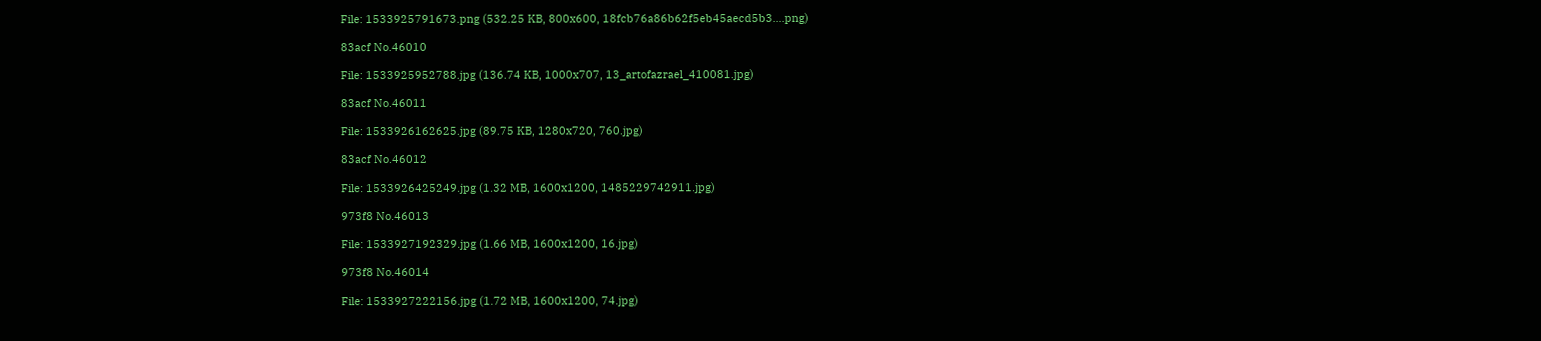File: 1533925791673.png (532.25 KB, 800x600, 18fcb76a86b62f5eb45aecd5b3….png)

83acf No.46010

File: 1533925952788.jpg (136.74 KB, 1000x707, 13_artofazrael_410081.jpg)

83acf No.46011

File: 1533926162625.jpg (89.75 KB, 1280x720, 760.jpg)

83acf No.46012

File: 1533926425249.jpg (1.32 MB, 1600x1200, 1485229742911.jpg)

973f8 No.46013

File: 1533927192329.jpg (1.66 MB, 1600x1200, 16.jpg)

973f8 No.46014

File: 1533927222156.jpg (1.72 MB, 1600x1200, 74.jpg)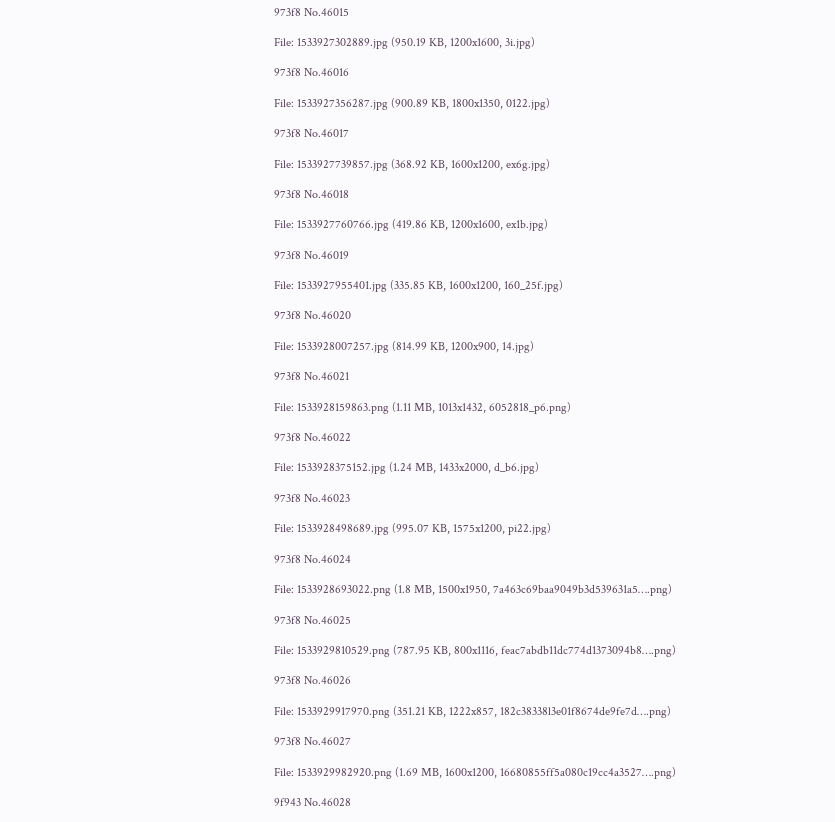973f8 No.46015

File: 1533927302889.jpg (950.19 KB, 1200x1600, 3i.jpg)

973f8 No.46016

File: 1533927356287.jpg (900.89 KB, 1800x1350, 0122.jpg)

973f8 No.46017

File: 1533927739857.jpg (368.92 KB, 1600x1200, ex6g.jpg)

973f8 No.46018

File: 1533927760766.jpg (419.86 KB, 1200x1600, ex1b.jpg)

973f8 No.46019

File: 1533927955401.jpg (335.85 KB, 1600x1200, 160_25f.jpg)

973f8 No.46020

File: 1533928007257.jpg (814.99 KB, 1200x900, 14.jpg)

973f8 No.46021

File: 1533928159863.png (1.11 MB, 1013x1432, 6052818_p6.png)

973f8 No.46022

File: 1533928375152.jpg (1.24 MB, 1433x2000, d_b6.jpg)

973f8 No.46023

File: 1533928498689.jpg (995.07 KB, 1575x1200, pi22.jpg)

973f8 No.46024

File: 1533928693022.png (1.8 MB, 1500x1950, 7a463c69baa9049b3d539631a5….png)

973f8 No.46025

File: 1533929810529.png (787.95 KB, 800x1116, feac7abdb11dc774d1373094b8….png)

973f8 No.46026

File: 1533929917970.png (351.21 KB, 1222x857, 182c38338l3e01f8674de9fe7d….png)

973f8 No.46027

File: 1533929982920.png (1.69 MB, 1600x1200, 16680855ff5a080c19cc4a3527….png)

9f943 No.46028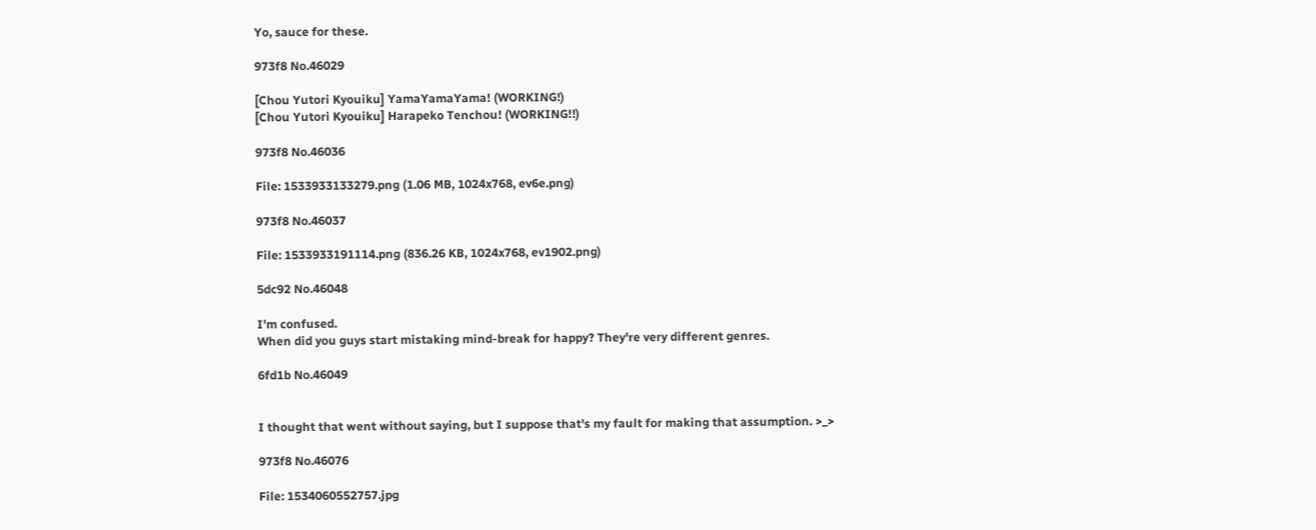Yo, sauce for these.

973f8 No.46029

[Chou Yutori Kyouiku] YamaYamaYama! (WORKING!)
[Chou Yutori Kyouiku] Harapeko Tenchou! (WORKING!!)

973f8 No.46036

File: 1533933133279.png (1.06 MB, 1024x768, ev6e.png)

973f8 No.46037

File: 1533933191114.png (836.26 KB, 1024x768, ev1902.png)

5dc92 No.46048

I'm confused.
When did you guys start mistaking mind-break for happy? They're very different genres.

6fd1b No.46049


I thought that went without saying, but I suppose that's my fault for making that assumption. >_>

973f8 No.46076

File: 1534060552757.jpg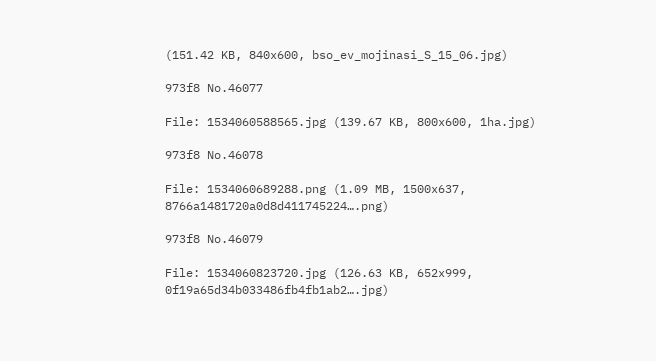(151.42 KB, 840x600, bso_ev_mojinasi_S_15_06.jpg)

973f8 No.46077

File: 1534060588565.jpg (139.67 KB, 800x600, 1ha.jpg)

973f8 No.46078

File: 1534060689288.png (1.09 MB, 1500x637, 8766a1481720a0d8d411745224….png)

973f8 No.46079

File: 1534060823720.jpg (126.63 KB, 652x999, 0f19a65d34b033486fb4fb1ab2….jpg)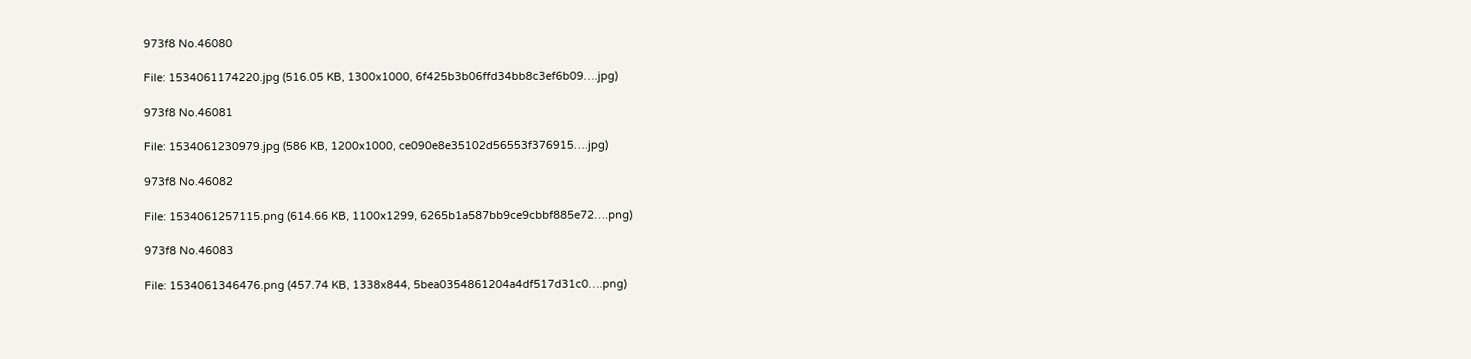973f8 No.46080

File: 1534061174220.jpg (516.05 KB, 1300x1000, 6f425b3b06ffd34bb8c3ef6b09….jpg)

973f8 No.46081

File: 1534061230979.jpg (586 KB, 1200x1000, ce090e8e35102d56553f376915….jpg)

973f8 No.46082

File: 1534061257115.png (614.66 KB, 1100x1299, 6265b1a587bb9ce9cbbf885e72….png)

973f8 No.46083

File: 1534061346476.png (457.74 KB, 1338x844, 5bea0354861204a4df517d31c0….png)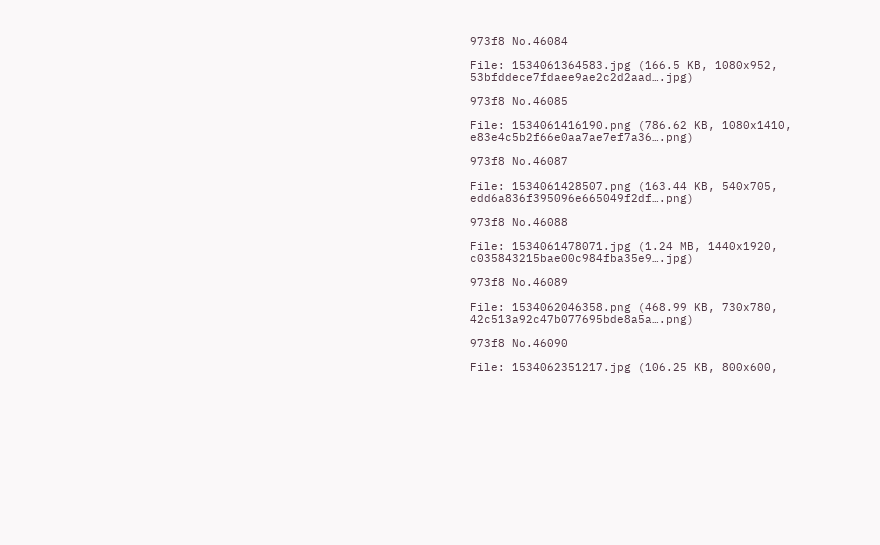973f8 No.46084

File: 1534061364583.jpg (166.5 KB, 1080x952, 53bfddece7fdaee9ae2c2d2aad….jpg)

973f8 No.46085

File: 1534061416190.png (786.62 KB, 1080x1410, e83e4c5b2f66e0aa7ae7ef7a36….png)

973f8 No.46087

File: 1534061428507.png (163.44 KB, 540x705, edd6a836f395096e665049f2df….png)

973f8 No.46088

File: 1534061478071.jpg (1.24 MB, 1440x1920, c035843215bae00c984fba35e9….jpg)

973f8 No.46089

File: 1534062046358.png (468.99 KB, 730x780, 42c513a92c47b077695bde8a5a….png)

973f8 No.46090

File: 1534062351217.jpg (106.25 KB, 800x600,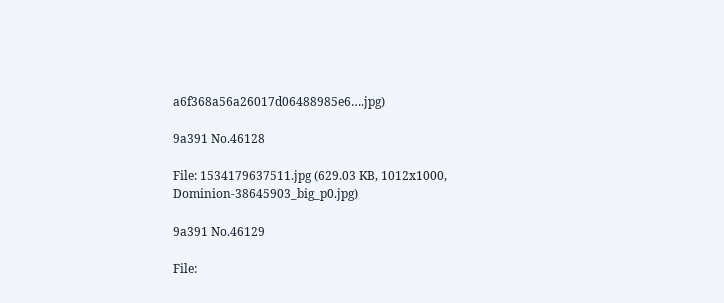a6f368a56a26017d06488985e6….jpg)

9a391 No.46128

File: 1534179637511.jpg (629.03 KB, 1012x1000, Dominion-38645903_big_p0.jpg)

9a391 No.46129

File: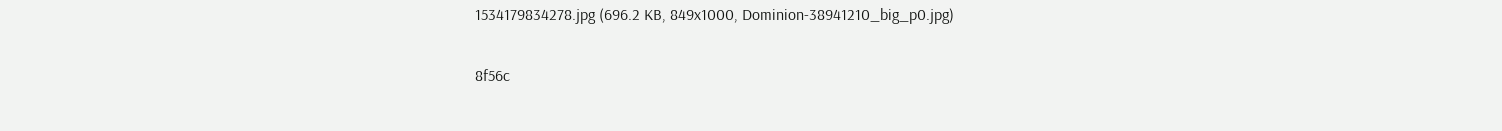1534179834278.jpg (696.2 KB, 849x1000, Dominion-38941210_big_p0.jpg)

8f56c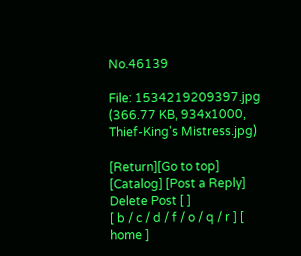No.46139

File: 1534219209397.jpg (366.77 KB, 934x1000, Thief-King's Mistress.jpg)

[Return][Go to top] [Catalog] [Post a Reply]
Delete Post [ ]
[ b / c / d / f / o / q / r ] [ home ]